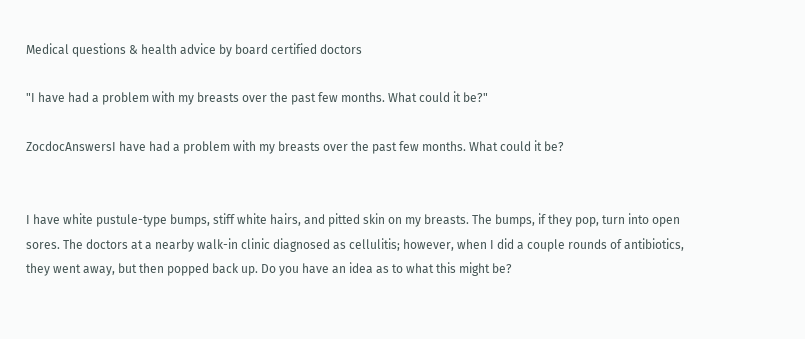Medical questions & health advice by board certified doctors

"I have had a problem with my breasts over the past few months. What could it be?"

ZocdocAnswersI have had a problem with my breasts over the past few months. What could it be?


I have white pustule-type bumps, stiff white hairs, and pitted skin on my breasts. The bumps, if they pop, turn into open sores. The doctors at a nearby walk-in clinic diagnosed as cellulitis; however, when I did a couple rounds of antibiotics, they went away, but then popped back up. Do you have an idea as to what this might be?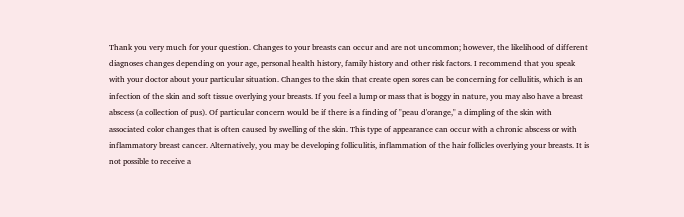Thank you very much for your question. Changes to your breasts can occur and are not uncommon; however, the likelihood of different diagnoses changes depending on your age, personal health history, family history and other risk factors. I recommend that you speak with your doctor about your particular situation. Changes to the skin that create open sores can be concerning for cellulitis, which is an infection of the skin and soft tissue overlying your breasts. If you feel a lump or mass that is boggy in nature, you may also have a breast abscess (a collection of pus). Of particular concern would be if there is a finding of "peau d'orange," a dimpling of the skin with associated color changes that is often caused by swelling of the skin. This type of appearance can occur with a chronic abscess or with inflammatory breast cancer. Alternatively, you may be developing folliculitis, inflammation of the hair follicles overlying your breasts. It is not possible to receive a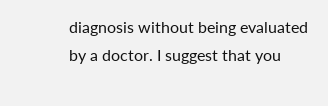diagnosis without being evaluated by a doctor. I suggest that you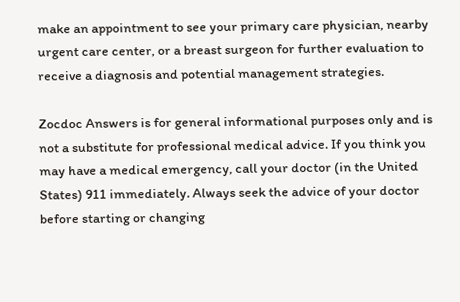make an appointment to see your primary care physician, nearby urgent care center, or a breast surgeon for further evaluation to receive a diagnosis and potential management strategies.

Zocdoc Answers is for general informational purposes only and is not a substitute for professional medical advice. If you think you may have a medical emergency, call your doctor (in the United States) 911 immediately. Always seek the advice of your doctor before starting or changing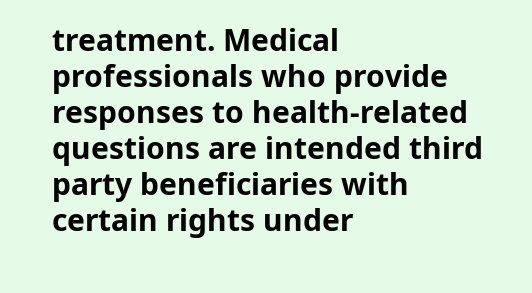treatment. Medical professionals who provide responses to health-related questions are intended third party beneficiaries with certain rights under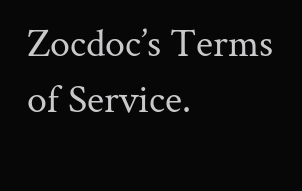Zocdoc’s Terms of Service.